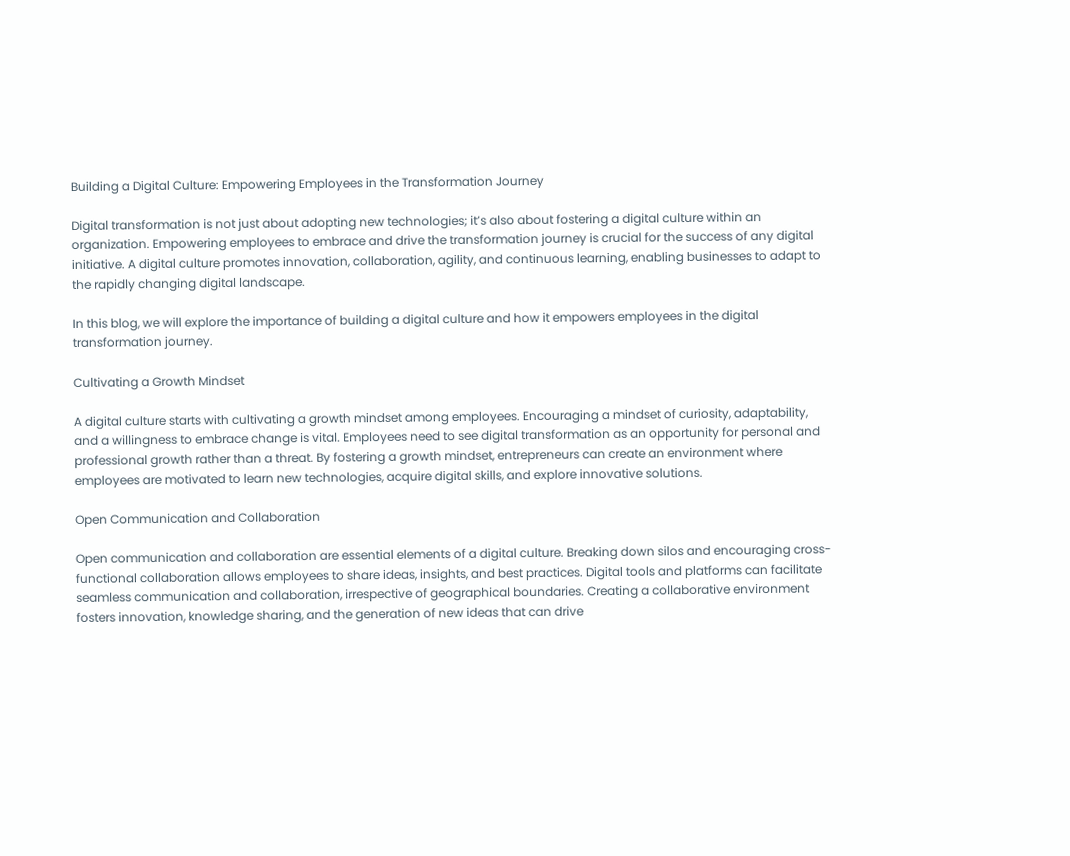Building a Digital Culture: Empowering Employees in the Transformation Journey

Digital transformation is not just about adopting new technologies; it’s also about fostering a digital culture within an organization. Empowering employees to embrace and drive the transformation journey is crucial for the success of any digital initiative. A digital culture promotes innovation, collaboration, agility, and continuous learning, enabling businesses to adapt to the rapidly changing digital landscape.

In this blog, we will explore the importance of building a digital culture and how it empowers employees in the digital transformation journey.

Cultivating a Growth Mindset

A digital culture starts with cultivating a growth mindset among employees. Encouraging a mindset of curiosity, adaptability, and a willingness to embrace change is vital. Employees need to see digital transformation as an opportunity for personal and professional growth rather than a threat. By fostering a growth mindset, entrepreneurs can create an environment where employees are motivated to learn new technologies, acquire digital skills, and explore innovative solutions.

Open Communication and Collaboration

Open communication and collaboration are essential elements of a digital culture. Breaking down silos and encouraging cross-functional collaboration allows employees to share ideas, insights, and best practices. Digital tools and platforms can facilitate seamless communication and collaboration, irrespective of geographical boundaries. Creating a collaborative environment fosters innovation, knowledge sharing, and the generation of new ideas that can drive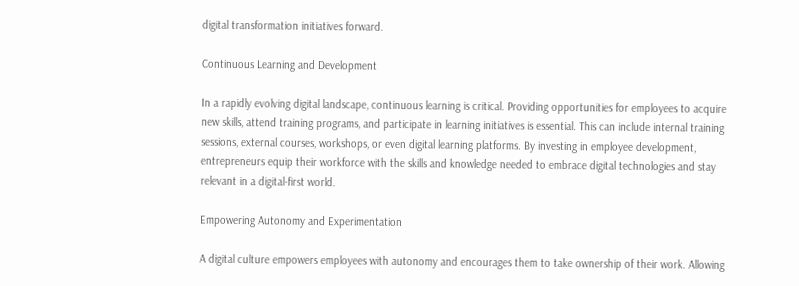digital transformation initiatives forward.

Continuous Learning and Development

In a rapidly evolving digital landscape, continuous learning is critical. Providing opportunities for employees to acquire new skills, attend training programs, and participate in learning initiatives is essential. This can include internal training sessions, external courses, workshops, or even digital learning platforms. By investing in employee development, entrepreneurs equip their workforce with the skills and knowledge needed to embrace digital technologies and stay relevant in a digital-first world.

Empowering Autonomy and Experimentation

A digital culture empowers employees with autonomy and encourages them to take ownership of their work. Allowing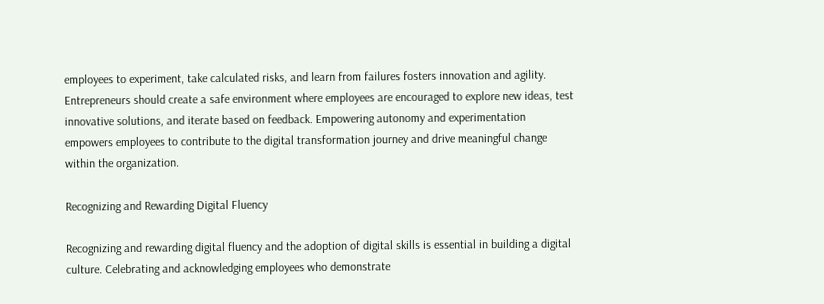employees to experiment, take calculated risks, and learn from failures fosters innovation and agility. Entrepreneurs should create a safe environment where employees are encouraged to explore new ideas, test innovative solutions, and iterate based on feedback. Empowering autonomy and experimentation empowers employees to contribute to the digital transformation journey and drive meaningful change within the organization.

Recognizing and Rewarding Digital Fluency

Recognizing and rewarding digital fluency and the adoption of digital skills is essential in building a digital culture. Celebrating and acknowledging employees who demonstrate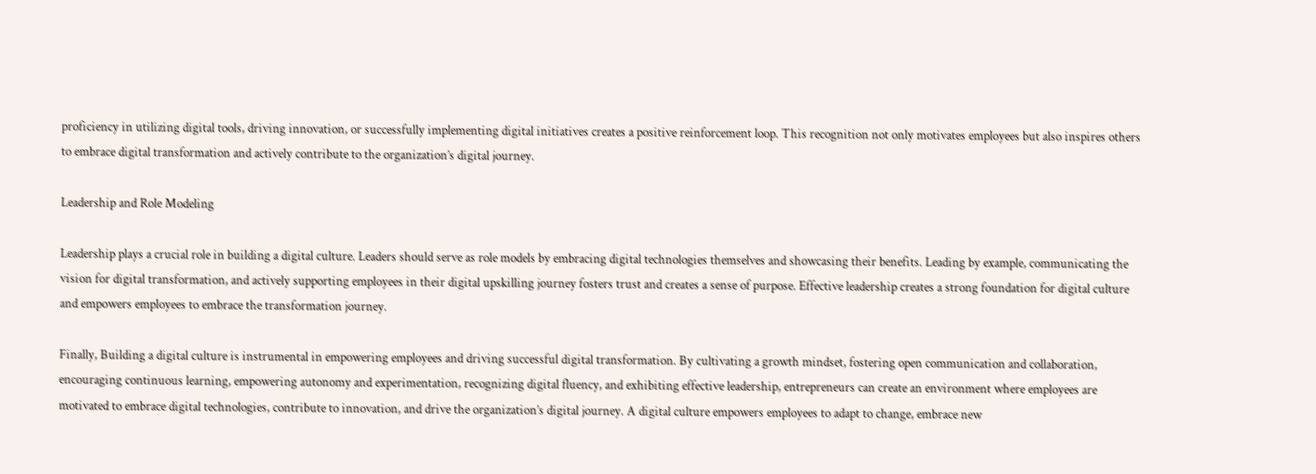proficiency in utilizing digital tools, driving innovation, or successfully implementing digital initiatives creates a positive reinforcement loop. This recognition not only motivates employees but also inspires others to embrace digital transformation and actively contribute to the organization’s digital journey.

Leadership and Role Modeling

Leadership plays a crucial role in building a digital culture. Leaders should serve as role models by embracing digital technologies themselves and showcasing their benefits. Leading by example, communicating the vision for digital transformation, and actively supporting employees in their digital upskilling journey fosters trust and creates a sense of purpose. Effective leadership creates a strong foundation for digital culture and empowers employees to embrace the transformation journey.

Finally, Building a digital culture is instrumental in empowering employees and driving successful digital transformation. By cultivating a growth mindset, fostering open communication and collaboration, encouraging continuous learning, empowering autonomy and experimentation, recognizing digital fluency, and exhibiting effective leadership, entrepreneurs can create an environment where employees are motivated to embrace digital technologies, contribute to innovation, and drive the organization’s digital journey. A digital culture empowers employees to adapt to change, embrace new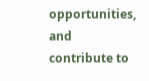opportunities, and contribute to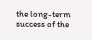the long-term success of the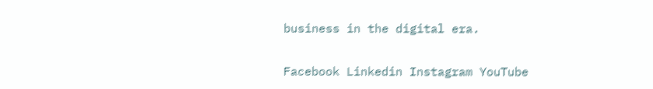business in the digital era.

Facebook Linkedin Instagram YouTube